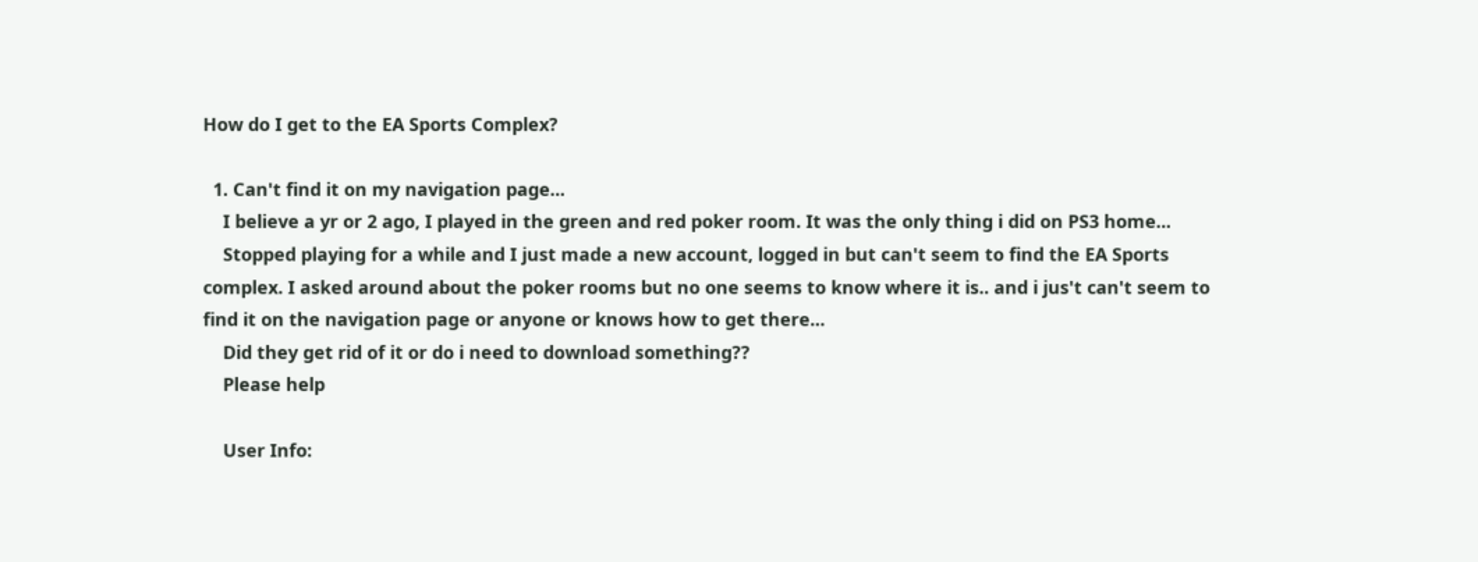How do I get to the EA Sports Complex?

  1. Can't find it on my navigation page...
    I believe a yr or 2 ago, I played in the green and red poker room. It was the only thing i did on PS3 home...
    Stopped playing for a while and I just made a new account, logged in but can't seem to find the EA Sports complex. I asked around about the poker rooms but no one seems to know where it is.. and i jus't can't seem to find it on the navigation page or anyone or knows how to get there...
    Did they get rid of it or do i need to download something??
    Please help

    User Info: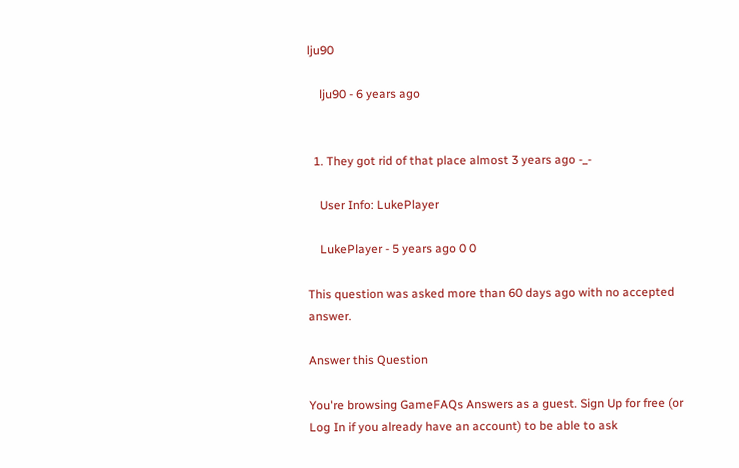lju90

    lju90 - 6 years ago


  1. They got rid of that place almost 3 years ago -_-

    User Info: LukePlayer

    LukePlayer - 5 years ago 0 0

This question was asked more than 60 days ago with no accepted answer.

Answer this Question

You're browsing GameFAQs Answers as a guest. Sign Up for free (or Log In if you already have an account) to be able to ask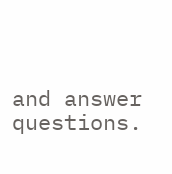and answer questions.